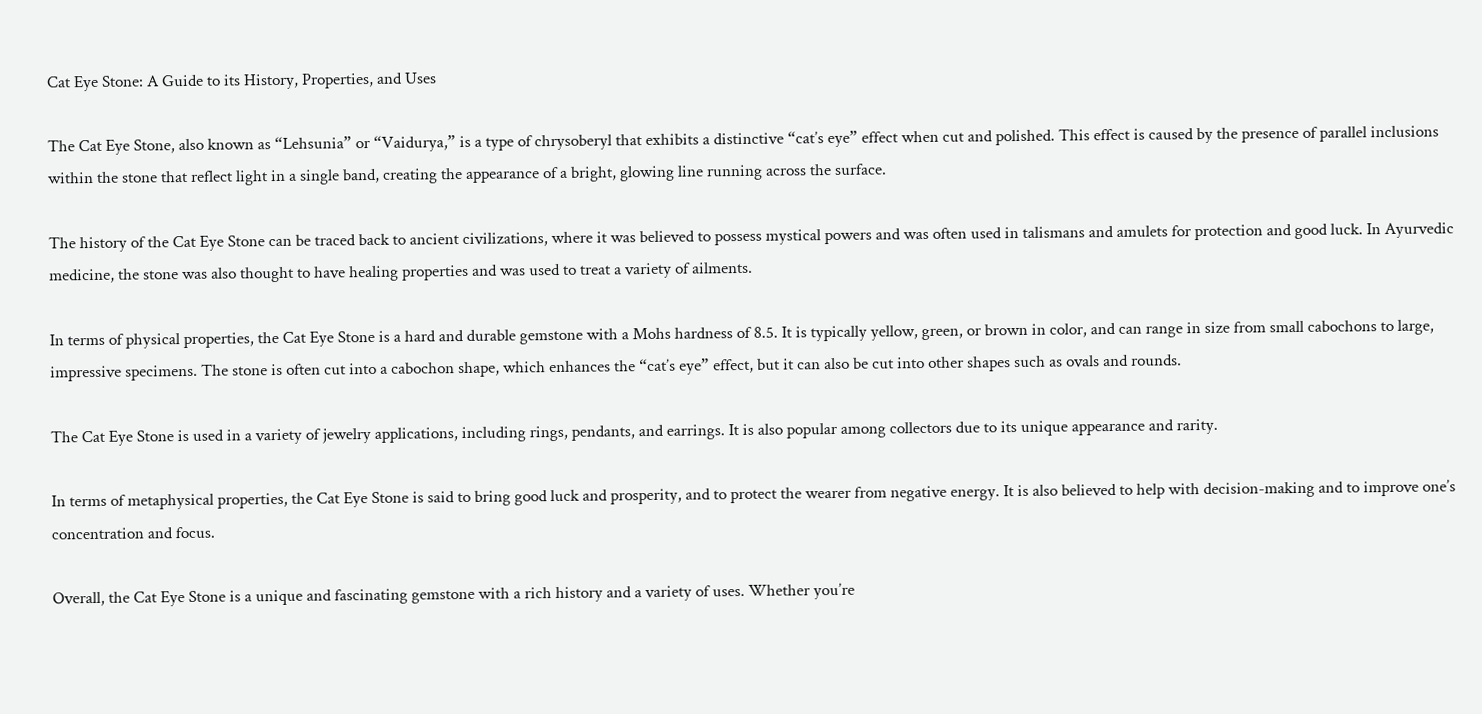Cat Eye Stone: A Guide to its History, Properties, and Uses

The Cat Eye Stone, also known as “Lehsunia” or “Vaidurya,” is a type of chrysoberyl that exhibits a distinctive “cat’s eye” effect when cut and polished. This effect is caused by the presence of parallel inclusions within the stone that reflect light in a single band, creating the appearance of a bright, glowing line running across the surface.

The history of the Cat Eye Stone can be traced back to ancient civilizations, where it was believed to possess mystical powers and was often used in talismans and amulets for protection and good luck. In Ayurvedic medicine, the stone was also thought to have healing properties and was used to treat a variety of ailments.

In terms of physical properties, the Cat Eye Stone is a hard and durable gemstone with a Mohs hardness of 8.5. It is typically yellow, green, or brown in color, and can range in size from small cabochons to large, impressive specimens. The stone is often cut into a cabochon shape, which enhances the “cat’s eye” effect, but it can also be cut into other shapes such as ovals and rounds.

The Cat Eye Stone is used in a variety of jewelry applications, including rings, pendants, and earrings. It is also popular among collectors due to its unique appearance and rarity.

In terms of metaphysical properties, the Cat Eye Stone is said to bring good luck and prosperity, and to protect the wearer from negative energy. It is also believed to help with decision-making and to improve one’s concentration and focus.

Overall, the Cat Eye Stone is a unique and fascinating gemstone with a rich history and a variety of uses. Whether you’re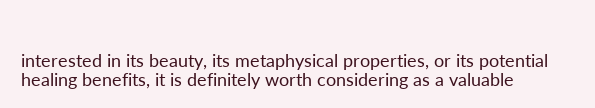interested in its beauty, its metaphysical properties, or its potential healing benefits, it is definitely worth considering as a valuable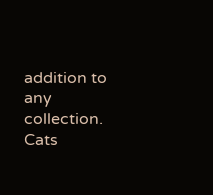addition to any collection. Cats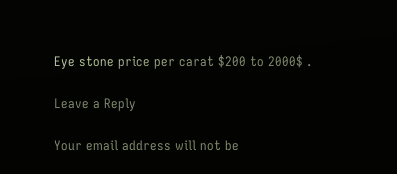Eye stone price per carat $200 to 2000$ .

Leave a Reply

Your email address will not be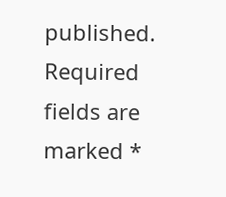published. Required fields are marked *